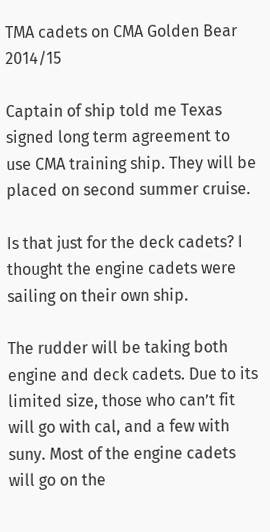TMA cadets on CMA Golden Bear 2014/15

Captain of ship told me Texas signed long term agreement to use CMA training ship. They will be placed on second summer cruise.

Is that just for the deck cadets? I thought the engine cadets were sailing on their own ship.

The rudder will be taking both engine and deck cadets. Due to its limited size, those who can’t fit will go with cal, and a few with suny. Most of the engine cadets will go on the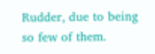Rudder, due to being so few of them.